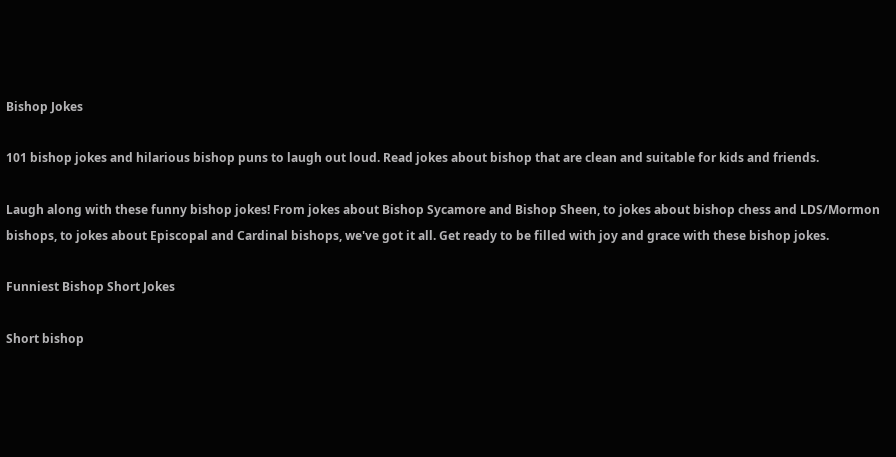Bishop Jokes

101 bishop jokes and hilarious bishop puns to laugh out loud. Read jokes about bishop that are clean and suitable for kids and friends.

Laugh along with these funny bishop jokes! From jokes about Bishop Sycamore and Bishop Sheen, to jokes about bishop chess and LDS/Mormon bishops, to jokes about Episcopal and Cardinal bishops, we've got it all. Get ready to be filled with joy and grace with these bishop jokes.

Funniest Bishop Short Jokes

Short bishop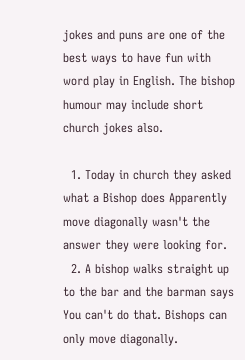jokes and puns are one of the best ways to have fun with word play in English. The bishop humour may include short church jokes also.

  1. Today in church they asked what a Bishop does Apparently move diagonally wasn't the answer they were looking for.
  2. A bishop walks straight up to the bar and the barman says You can't do that. Bishops can only move diagonally.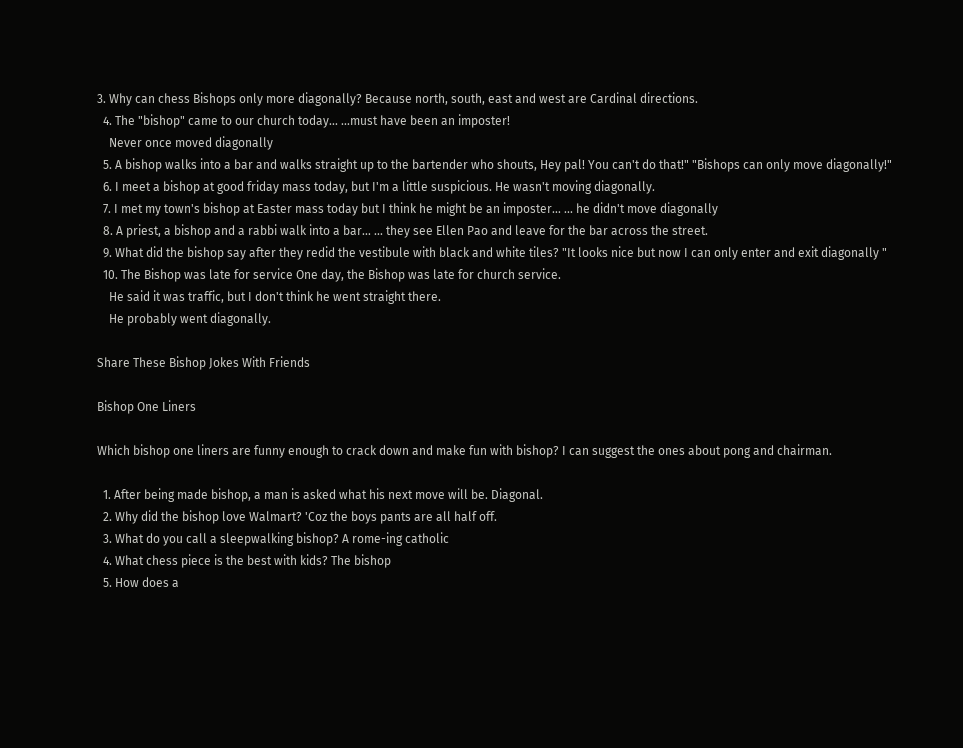3. Why can chess Bishops only more diagonally? Because north, south, east and west are Cardinal directions.
  4. The "bishop" came to our church today... ...must have been an imposter!
    Never once moved diagonally
  5. A bishop walks into a bar and walks straight up to the bartender who shouts, Hey pal! You can't do that!" "Bishops can only move diagonally!"
  6. I meet a bishop at good friday mass today, but I'm a little suspicious. He wasn't moving diagonally.
  7. I met my town's bishop at Easter mass today but I think he might be an imposter... ... he didn't move diagonally
  8. A priest, a bishop and a rabbi walk into a bar... ... they see Ellen Pao and leave for the bar across the street.
  9. What did the bishop say after they redid the vestibule with black and white tiles? "It looks nice but now I can only enter and exit diagonally "
  10. The Bishop was late for service One day, the Bishop was late for church service.
    He said it was traffic, but I don't think he went straight there.
    He probably went diagonally.

Share These Bishop Jokes With Friends

Bishop One Liners

Which bishop one liners are funny enough to crack down and make fun with bishop? I can suggest the ones about pong and chairman.

  1. After being made bishop, a man is asked what his next move will be. Diagonal.
  2. Why did the bishop love Walmart? 'Coz the boys pants are all half off.
  3. What do you call a sleepwalking bishop? A rome-ing catholic
  4. What chess piece is the best with kids? The bishop
  5. How does a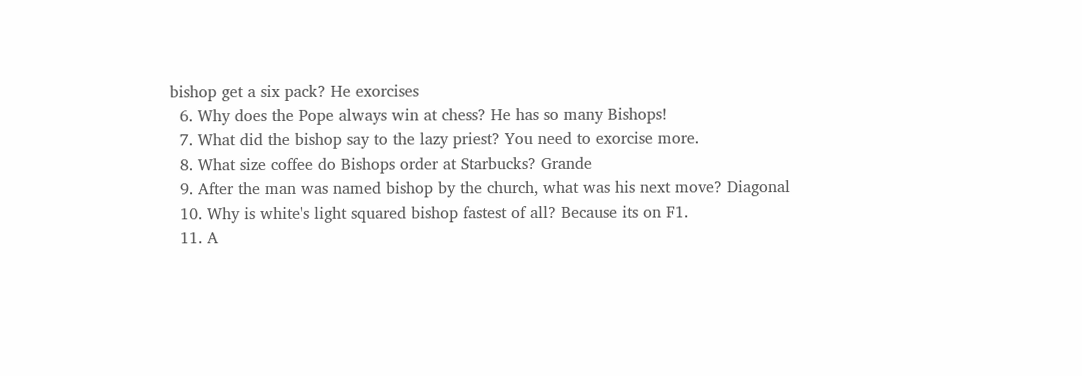bishop get a six pack? He exorcises
  6. Why does the Pope always win at chess? He has so many Bishops!
  7. What did the bishop say to the lazy priest? You need to exorcise more.
  8. What size coffee do Bishops order at Starbucks? Grande
  9. After the man was named bishop by the church, what was his next move? Diagonal
  10. Why is white's light squared bishop fastest of all? Because its on F1.
  11. A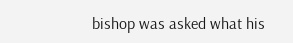bishop was asked what his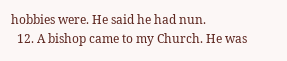hobbies were. He said he had nun.
  12. A bishop came to my Church. He was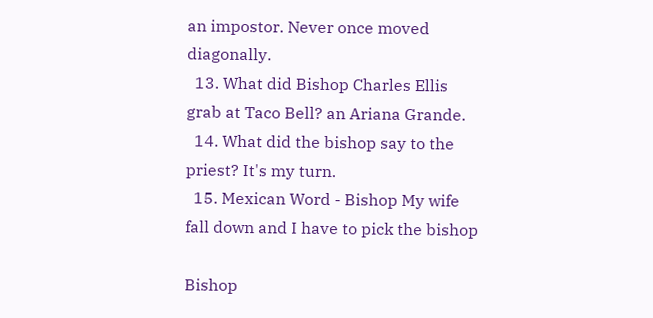an impostor. Never once moved diagonally.
  13. What did Bishop Charles Ellis grab at Taco Bell? an Ariana Grande.
  14. What did the bishop say to the priest? It's my turn.
  15. Mexican Word - Bishop My wife fall down and I have to pick the bishop

Bishop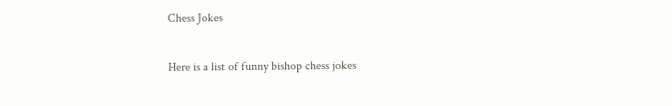Chess Jokes

Here is a list of funny bishop chess jokes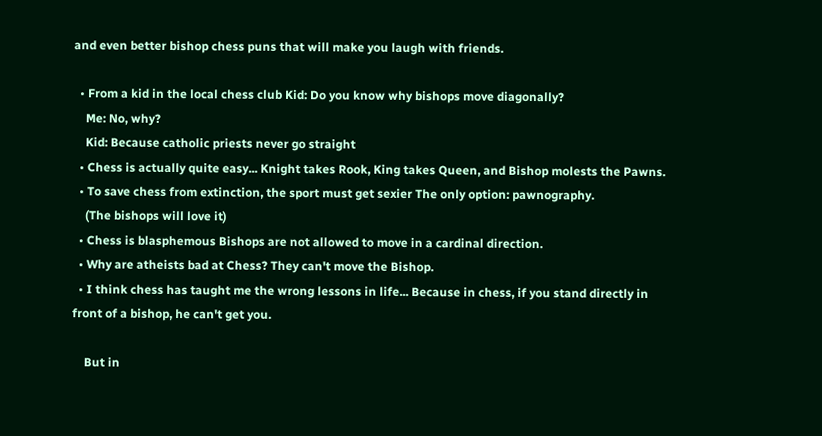and even better bishop chess puns that will make you laugh with friends.

  • From a kid in the local chess club Kid: Do you know why bishops move diagonally?
    Me: No, why?
    Kid: Because catholic priests never go straight
  • Chess is actually quite easy... Knight takes Rook, King takes Queen, and Bishop molests the Pawns.
  • To save chess from extinction, the sport must get sexier The only option: pawnography.
    (The bishops will love it)
  • Chess is blasphemous Bishops are not allowed to move in a cardinal direction.
  • Why are atheists bad at Chess? They can't move the Bishop.
  • I think chess has taught me the wrong lessons in life... Because in chess, if you stand directly in front of a bishop, he can't get you.

    But in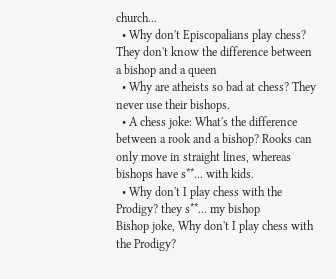church...
  • Why don't Episcopalians play chess? They don't know the difference between a bishop and a queen
  • Why are atheists so bad at chess? They never use their bishops.
  • A chess joke: What's the difference between a rook and a bishop? Rooks can only move in straight lines, whereas bishops have s**... with kids.
  • Why don't I play chess with the Prodigy? they s**... my bishop
Bishop joke, Why don't I play chess with the Prodigy?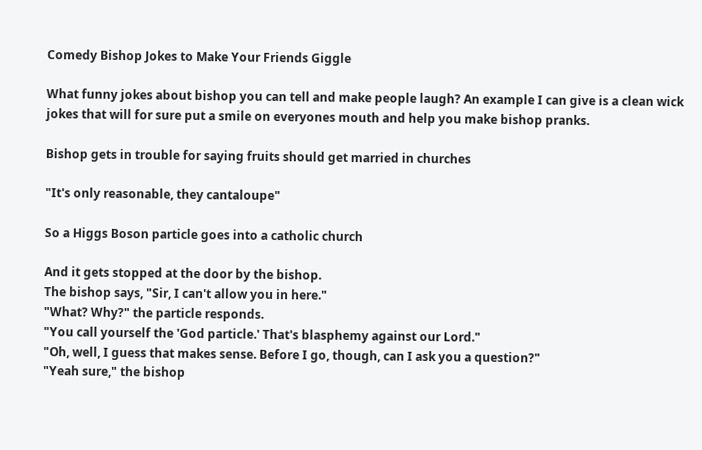Comedy Bishop Jokes to Make Your Friends Giggle

What funny jokes about bishop you can tell and make people laugh? An example I can give is a clean wick jokes that will for sure put a smile on everyones mouth and help you make bishop pranks.

Bishop gets in trouble for saying fruits should get married in churches

"It's only reasonable, they cantaloupe"

So a Higgs Boson particle goes into a catholic church

And it gets stopped at the door by the bishop.
The bishop says, "Sir, I can't allow you in here."
"What? Why?" the particle responds.
"You call yourself the 'God particle.' That's blasphemy against our Lord."
"Oh, well, I guess that makes sense. Before I go, though, can I ask you a question?"
"Yeah sure," the bishop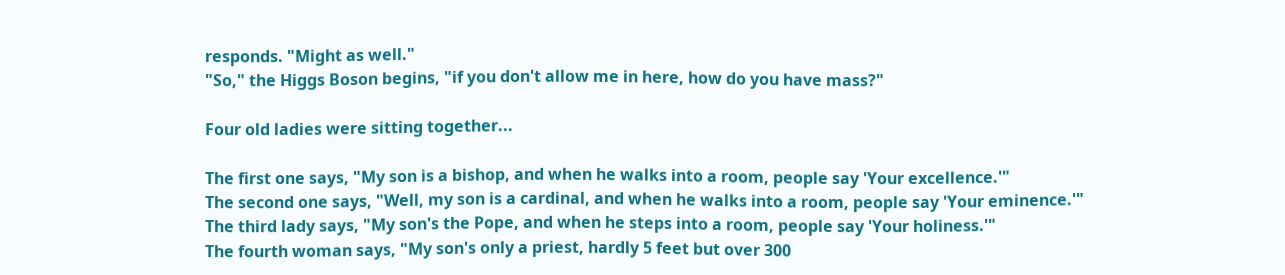responds. "Might as well."
"So," the Higgs Boson begins, "if you don't allow me in here, how do you have mass?"

Four old ladies were sitting together...

The first one says, "My son is a bishop, and when he walks into a room, people say 'Your excellence.'"
The second one says, "Well, my son is a cardinal, and when he walks into a room, people say 'Your eminence.'"
The third lady says, "My son's the Pope, and when he steps into a room, people say 'Your holiness.'"
The fourth woman says, "My son's only a priest, hardly 5 feet but over 300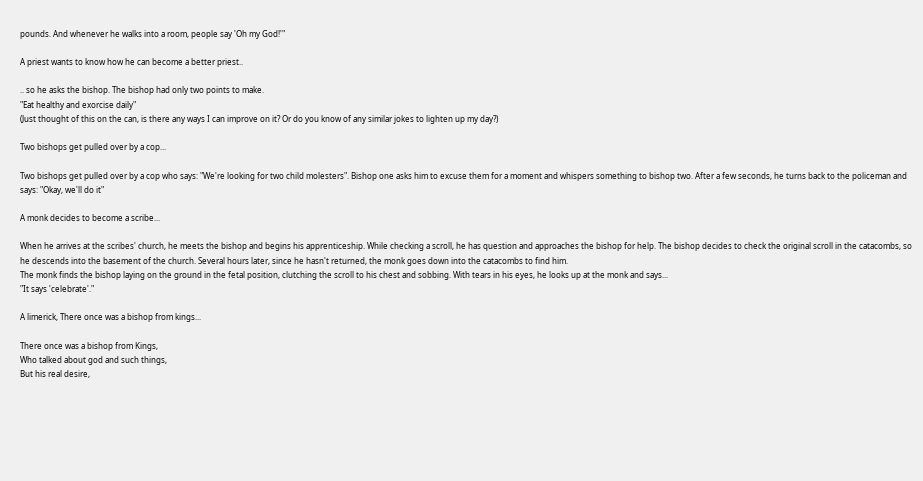pounds. And whenever he walks into a room, people say 'Oh my God!'"

A priest wants to know how he can become a better priest..

.. so he asks the bishop. The bishop had only two points to make.
"Eat healthy and exorcise daily"
(Just thought of this on the can, is there any ways I can improve on it? Or do you know of any similar jokes to lighten up my day?)

Two bishops get pulled over by a cop...

Two bishops get pulled over by a cop who says: "We're looking for two child molesters". Bishop one asks him to excuse them for a moment and whispers something to bishop two. After a few seconds, he turns back to the policeman and says: "Okay, we'll do it"

A monk decides to become a scribe...

When he arrives at the scribes' church, he meets the bishop and begins his apprenticeship. While checking a scroll, he has question and approaches the bishop for help. The bishop decides to check the original scroll in the catacombs, so he descends into the basement of the church. Several hours later, since he hasn't returned, the monk goes down into the catacombs to find him.
The monk finds the bishop laying on the ground in the fetal position, clutching the scroll to his chest and sobbing. With tears in his eyes, he looks up at the monk and says...
"It says 'celebrate'."

A limerick, There once was a bishop from kings...

There once was a bishop from Kings,
Who talked about god and such things,
But his real desire,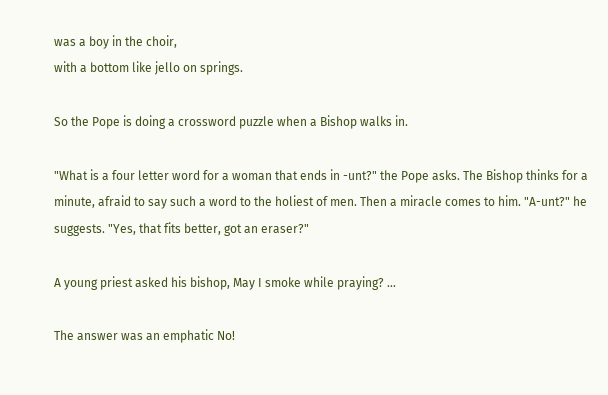was a boy in the choir,
with a bottom like jello on springs.

So the Pope is doing a crossword puzzle when a Bishop walks in.

"What is a four letter word for a woman that ends in -unt?" the Pope asks. The Bishop thinks for a minute, afraid to say such a word to the holiest of men. Then a miracle comes to him. "A-unt?" he suggests. "Yes, that fits better, got an eraser?"

A young priest asked his bishop, May I smoke while praying? ...

The answer was an emphatic No!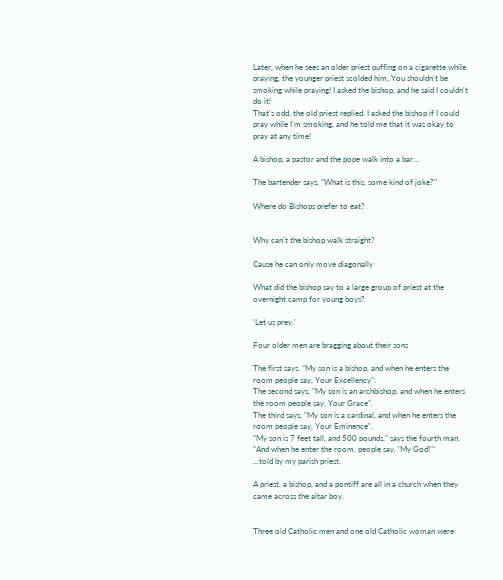Later, when he sees an older priest puffing on a cigarette while praying, the younger priest scolded him, You shouldn't be smoking while praying! I asked the bishop, and he said I couldn't do it!
That's odd, the old priest replied. I asked the bishop if I could pray while I'm smoking, and he told me that it was okay to pray at any time!

A bishop, a pastor and the pope walk into a bar...

The bartender says, "What is this, some kind of joke?"

Where do Bishops prefer to eat?


Why can't the bishop walk straight?

Cause he can only move diagonally

What did the bishop say to a large group of priest at the overnight camp for young boys?

'Let us prey.'

Four older men are bragging about their sons

The first says, "My son is a bishop, and when he enters the room people say, Your Excellency".
The second says, "My son is an archbishop, and when he enters the room people say, Your Grace".
The third says, "My son is a cardinal, and when he enters the room people say, Your Eminence".
"My son is 7 feet tall, and 500 pounds," says the fourth man.
"And when he enter the room, people say, 'My God!'"
...told by my parish priest.

A priest, a bishop, and a pontiff are all in a church when they came across the altar boy.


Three old Catholic men and one old Catholic woman were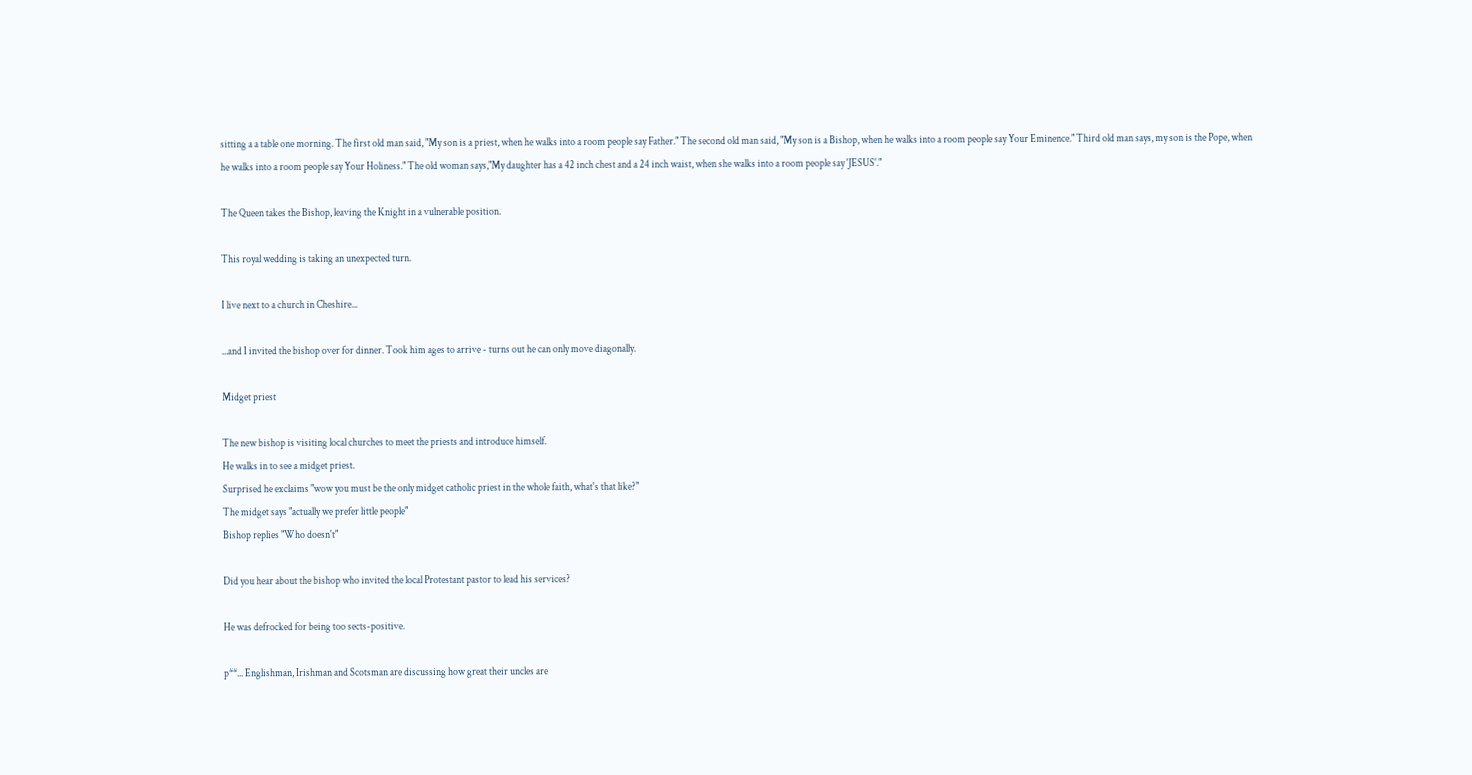sitting a a table one morning. The first old man said, "My son is a priest, when he walks into a room people say Father." The second old man said, "My son is a Bishop, when he walks into a room people say Your Eminence." Third old man says, my son is the Pope, when he walks into a room people say Your Holiness." The old woman says,"My daughter has a 42 inch chest and a 24 inch waist, when she walks into a room people say 'JESUS'."

The Queen takes the Bishop, leaving the Knight in a vulnerable position.

This royal wedding is taking an unexpected turn.

I live next to a church in Cheshire...

...and I invited the bishop over for dinner. Took him ages to arrive - turns out he can only move diagonally.

Midget priest

The new bishop is visiting local churches to meet the priests and introduce himself.
He walks in to see a midget priest.
Surprised he exclaims "wow you must be the only midget catholic priest in the whole faith, what's that like?"
The midget says "actually we prefer little people"
Bishop replies "Who doesn't"

Did you hear about the bishop who invited the local Protestant pastor to lead his services?

He was defrocked for being too sects-positive.

p**... Englishman, Irishman and Scotsman are discussing how great their uncles are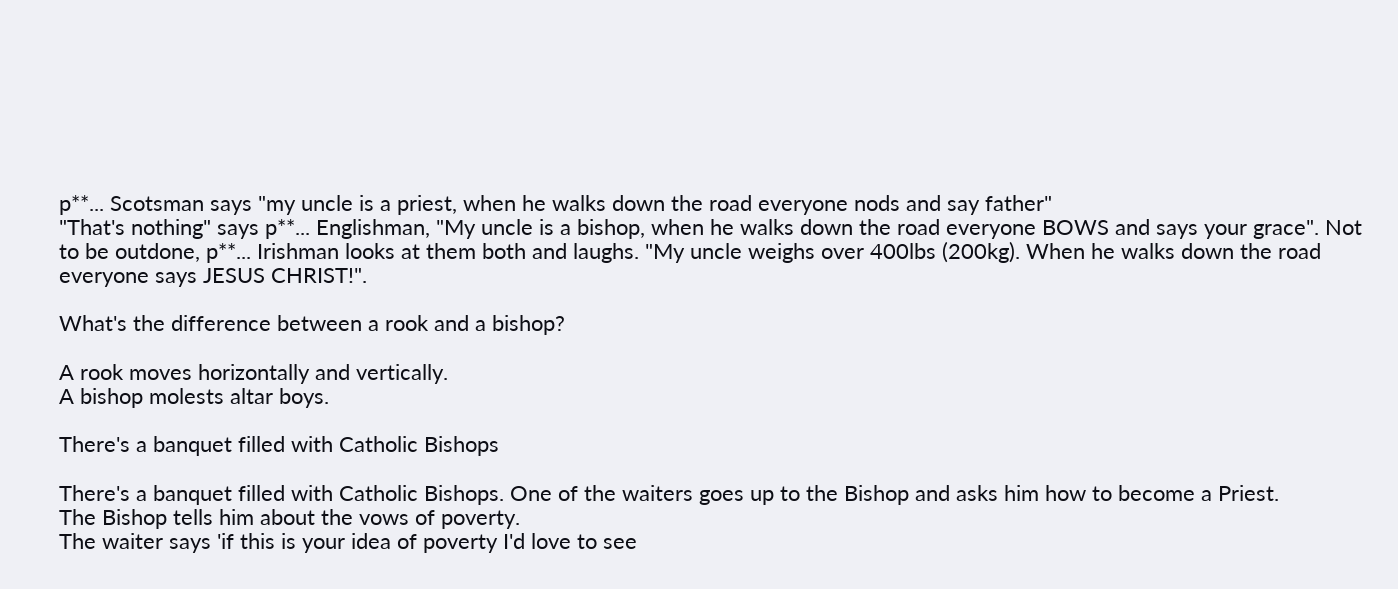p**... Scotsman says "my uncle is a priest, when he walks down the road everyone nods and say father"
"That's nothing" says p**... Englishman, "My uncle is a bishop, when he walks down the road everyone BOWS and says your grace". Not to be outdone, p**... Irishman looks at them both and laughs. "My uncle weighs over 400lbs (200kg). When he walks down the road everyone says JESUS CHRIST!".

What's the difference between a rook and a bishop?

A rook moves horizontally and vertically.
A bishop molests altar boys.

There's a banquet filled with Catholic Bishops

There's a banquet filled with Catholic Bishops. One of the waiters goes up to the Bishop and asks him how to become a Priest.
The Bishop tells him about the vows of poverty.
The waiter says 'if this is your idea of poverty I'd love to see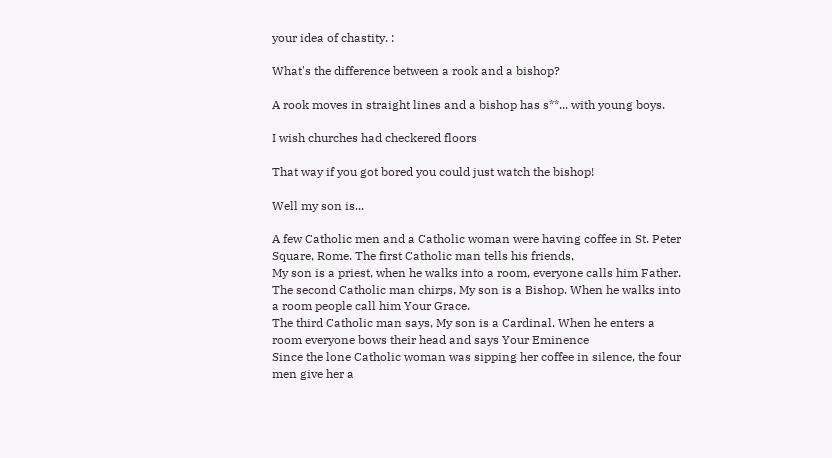your idea of chastity. :

What's the difference between a rook and a bishop?

A rook moves in straight lines and a bishop has s**... with young boys.

I wish churches had checkered floors

That way if you got bored you could just watch the bishop!

Well my son is...

A few Catholic men and a Catholic woman were having coffee in St. Peter Square, Rome. The first Catholic man tells his friends,
My son is a priest, when he walks into a room, everyone calls him Father.
The second Catholic man chirps, My son is a Bishop. When he walks into a room people call him Your Grace.
The third Catholic man says, My son is a Cardinal. When he enters a room everyone bows their head and says Your Eminence
Since the lone Catholic woman was sipping her coffee in silence, the four men give her a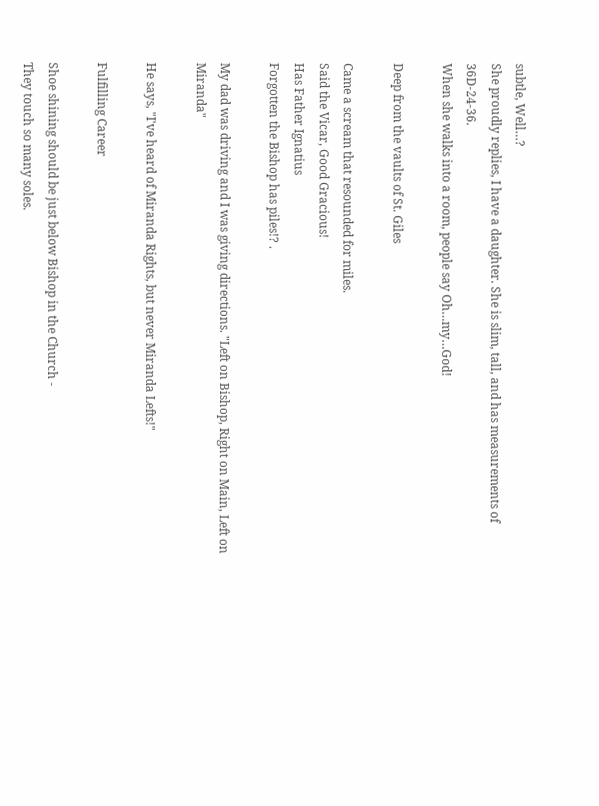subtle, Well…?
She proudly replies, I have a daughter. She is slim, tall, and has measurements of 36D-24-36.
When she walks into a room, people say Oh…my…God!

Deep from the vaults of St. Giles

Came a scream that resounded for miles.
Said the Vicar, Good Gracious!
Has Father Ignatius
Forgotten the Bishop has piles!? .

My dad was driving and I was giving directions. "Left on Bishop, Right on Main, Left on Miranda"

He says, "I've heard of Miranda Rights, but never Miranda Lefts!"

Fulfilling Career

Shoe shining should be just below Bishop in the Church -
They touch so many soles.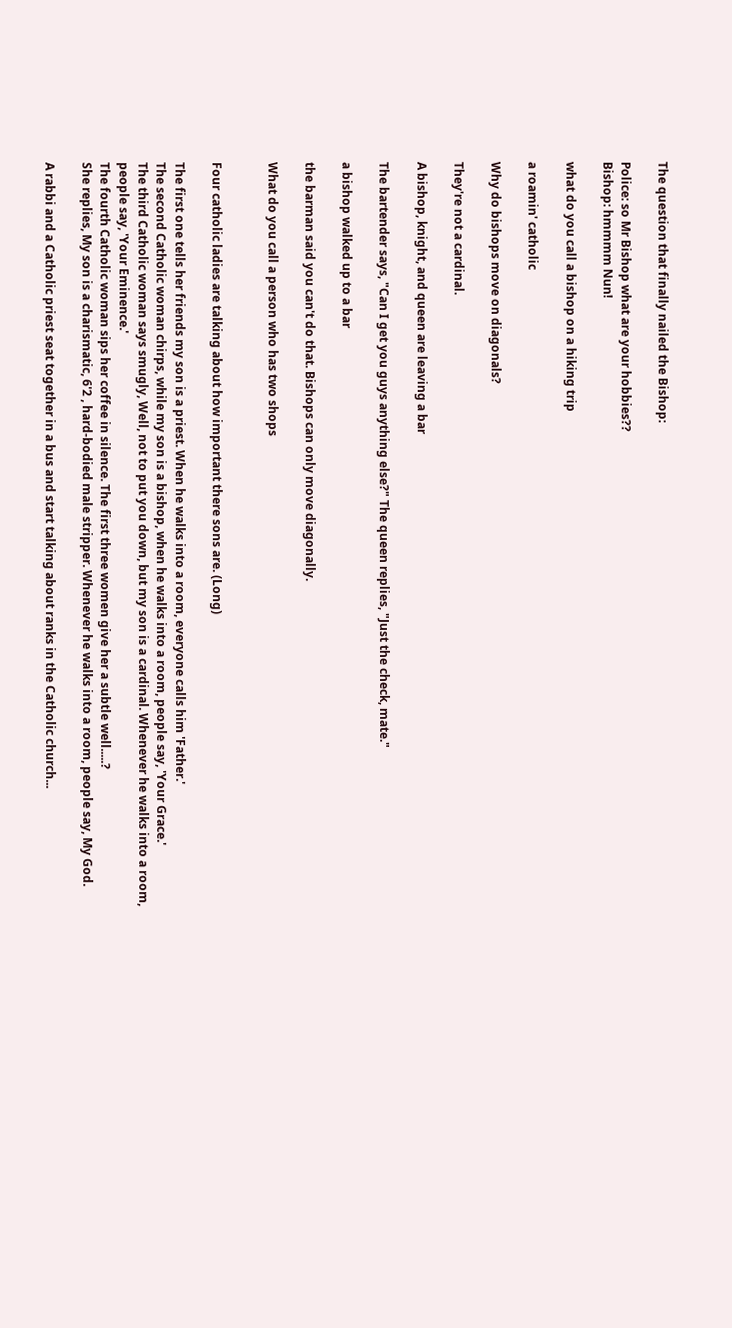The question that finally nailed the Bishop:

Police: so Mr Bishop what are your hobbies??
Bishop: hmmmm Nun!

what do you call a bishop on a hiking trip

a roamin' catholic

Why do bishops move on diagonals?

They're not a cardinal.

A bishop, knight, and queen are leaving a bar

The bartender says, "Can I get you guys anything else?" The queen replies, "Just the check, mate."

a bishop walked up to a bar

the barman said you can't do that. Bishops can only move diagonally.

What do you call a person who has two shops


Four catholic ladies are talking about how important there sons are. (Long)

The first one tells her friends my son is a priest. When he walks into a room, everyone calls him 'Father.'
The second Catholic woman chirps, while my son is a bishop, when he walks into a room, people say, 'Your Grace.'
The third Catholic woman says smugly, Well, not to put you down, but my son is a cardinal. Whenever he walks into a room, people say, 'Your Eminence.'
The fourth Catholic woman sips her coffee in silence. The first three women give her a subtle well.....?
She replies, My son is a charismatic, 6'2 , hard-bodied male stripper. Whenever he walks into a room, people say, My God.

A rabbi and a Catholic priest seat together in a bus and start talking about ranks in the Catholic church...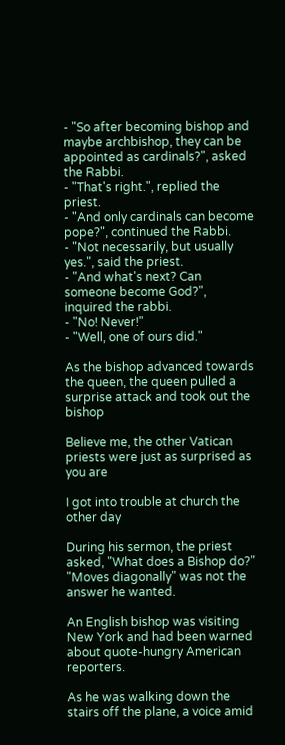- "So after becoming bishop and maybe archbishop, they can be appointed as cardinals?", asked the Rabbi.
- "That's right.", replied the priest.
- "And only cardinals can become pope?", continued the Rabbi.
- "Not necessarily, but usually yes.", said the priest.
- "And what's next? Can someone become God?", inquired the rabbi.
- "No! Never!"
- "Well, one of ours did."

As the bishop advanced towards the queen, the queen pulled a surprise attack and took out the bishop

Believe me, the other Vatican priests were just as surprised as you are

I got into trouble at church the other day

During his sermon, the priest asked, "What does a Bishop do?"
"Moves diagonally" was not the answer he wanted.

An English bishop was visiting New York and had been warned about quote-hungry American reporters.

As he was walking down the stairs off the plane, a voice amid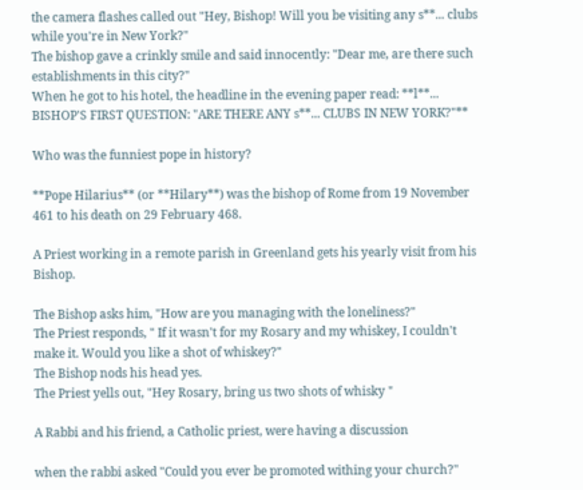the camera flashes called out "Hey, Bishop! Will you be visiting any s**... clubs while you're in New York?"
The bishop gave a crinkly smile and said innocently: "Dear me, are there such establishments in this city?"
When he got to his hotel, the headline in the evening paper read: **l**... BISHOP'S FIRST QUESTION: "ARE THERE ANY s**... CLUBS IN NEW YORK?"**

Who was the funniest pope in history?

**Pope Hilarius** (or **Hilary**) was the bishop of Rome from 19 November 461 to his death on 29 February 468.

A Priest working in a remote parish in Greenland gets his yearly visit from his Bishop.

The Bishop asks him, "How are you managing with the loneliness?"
The Priest responds, " If it wasn't for my Rosary and my whiskey, I couldn't make it. Would you like a shot of whiskey?"
The Bishop nods his head yes.
The Priest yells out, "Hey Rosary, bring us two shots of whisky "

A Rabbi and his friend, a Catholic priest, were having a discussion

when the rabbi asked "Could you ever be promoted withing your church?"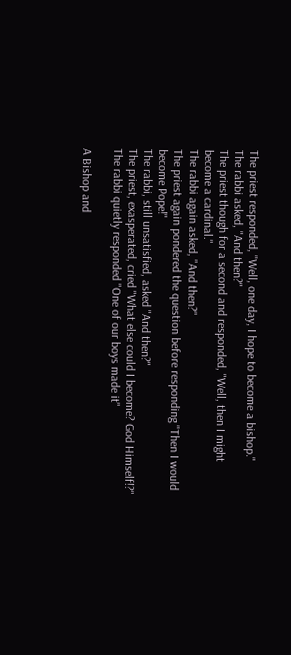The priest responded, "Well, one day, I hope to become a bishop."
The rabbi asked, "And then?"
The priest though for a second and responded, "Well, then I might become a cardinal."
The rabbi again asked, "And then?"
The priest again pondered the question before responding "Then I would become Pope!"
The rabbi, still unsatisfied, asked "And then?"
The priest, exasperated, cried "What else could I become? God Himself!?"
The rabbi quietly responded "One of our boys made it"

A Bishop and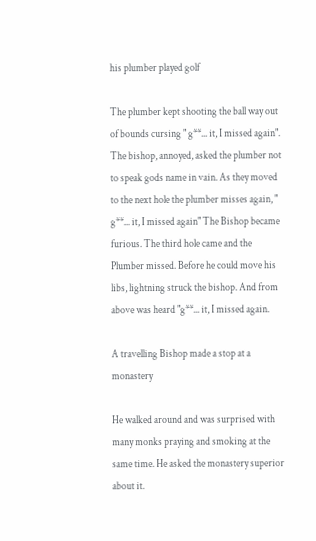his plumber played golf

The plumber kept shooting the ball way out of bounds cursing " g**... it, I missed again". The bishop, annoyed, asked the plumber not to speak gods name in vain. As they moved to the next hole the plumber misses again, " g**... it, I missed again" The Bishop became furious. The third hole came and the Plumber missed. Before he could move his libs, lightning struck the bishop. And from above was heard "g**... it, I missed again.

A travelling Bishop made a stop at a monastery

He walked around and was surprised with many monks praying and smoking at the same time. He asked the monastery superior about it.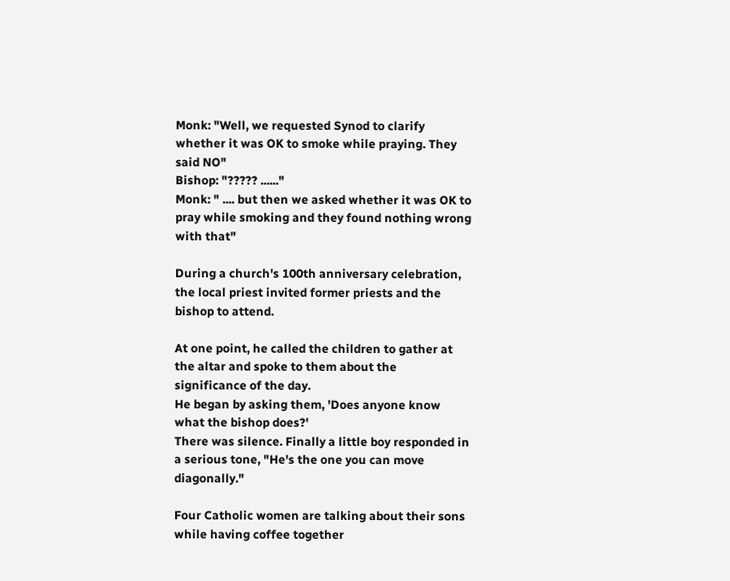Monk: "Well, we requested Synod to clarify whether it was OK to smoke while praying. They said NO"
Bishop: "????? ......"
Monk: " .... but then we asked whether it was OK to pray while smoking and they found nothing wrong with that"

During a church's 100th anniversary celebration, the local priest invited former priests and the bishop to attend.

At one point, he called the children to gather at the altar and spoke to them about the significance of the day.
He began by asking them, 'Does anyone know what the bishop does?'
There was silence. Finally a little boy responded in a serious tone, "He's the one you can move diagonally."

Four Catholic women are talking about their sons while having coffee together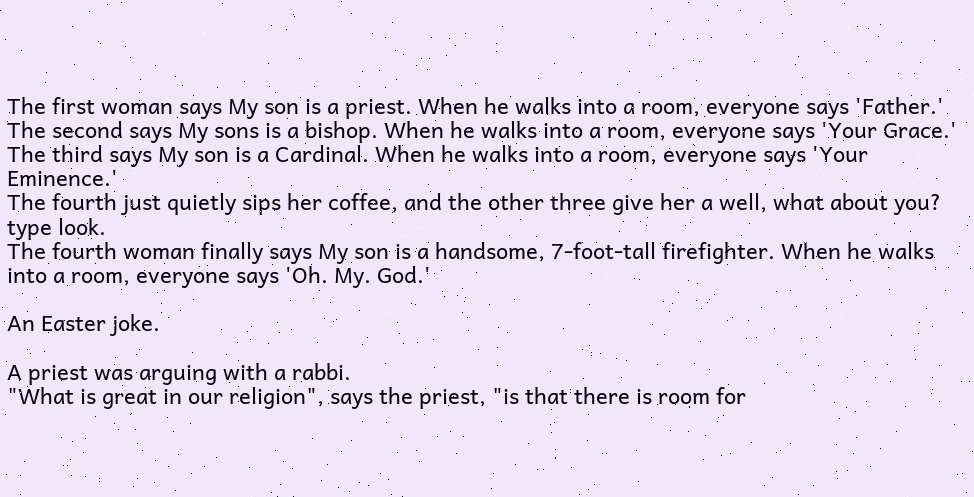The first woman says My son is a priest. When he walks into a room, everyone says 'Father.'
The second says My sons is a bishop. When he walks into a room, everyone says 'Your Grace.'
The third says My son is a Cardinal. When he walks into a room, everyone says 'Your Eminence.'
The fourth just quietly sips her coffee, and the other three give her a well, what about you? type look.
The fourth woman finally says My son is a handsome, 7-foot-tall firefighter. When he walks into a room, everyone says 'Oh. My. God.'

An Easter joke.

A priest was arguing with a rabbi.
"What is great in our religion", says the priest, "is that there is room for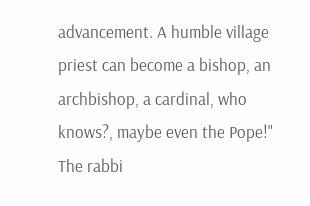advancement. A humble village priest can become a bishop, an archbishop, a cardinal, who knows?, maybe even the Pope!"
The rabbi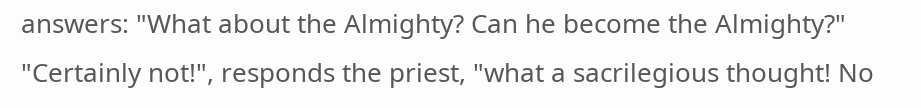answers: "What about the Almighty? Can he become the Almighty?"
"Certainly not!", responds the priest, "what a sacrilegious thought! No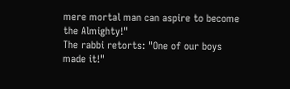mere mortal man can aspire to become the Almighty!"
The rabbi retorts: "One of our boys made it!"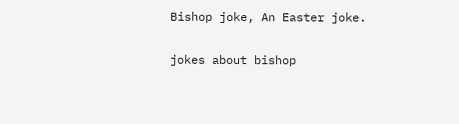Bishop joke, An Easter joke.

jokes about bishop